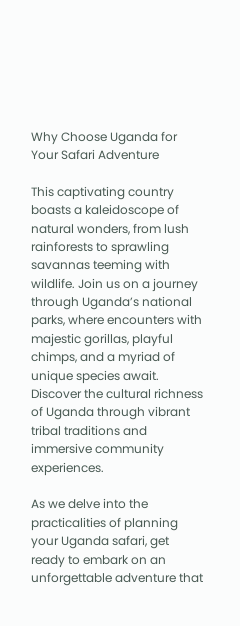Why Choose Uganda for Your Safari Adventure

This captivating country boasts a kaleidoscope of natural wonders, from lush rainforests to sprawling savannas teeming with wildlife. Join us on a journey through Uganda’s national parks, where encounters with majestic gorillas, playful chimps, and a myriad of unique species await. Discover the cultural richness of Uganda through vibrant tribal traditions and immersive community experiences.

As we delve into the practicalities of planning your Uganda safari, get ready to embark on an unforgettable adventure that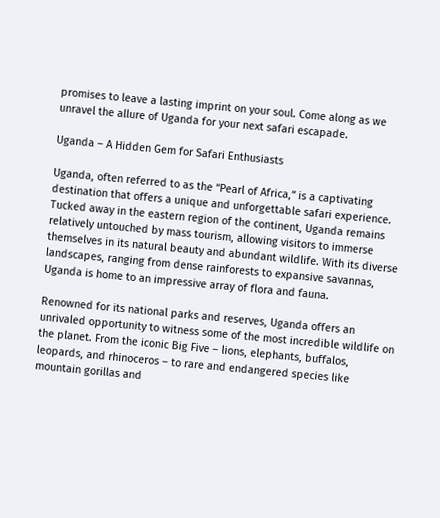promises to leave a lasting imprint on your soul. Come along as we unravel the allure of Uganda for your next safari escapade.

Uganda – A Hidden Gem for Safari Enthusiasts

Uganda, often referred to as the “Pearl of Africa,” is a captivating destination that offers a unique and unforgettable safari experience. Tucked away in the eastern region of the continent, Uganda remains relatively untouched by mass tourism, allowing visitors to immerse themselves in its natural beauty and abundant wildlife. With its diverse landscapes, ranging from dense rainforests to expansive savannas, Uganda is home to an impressive array of flora and fauna.

Renowned for its national parks and reserves, Uganda offers an unrivaled opportunity to witness some of the most incredible wildlife on the planet. From the iconic Big Five – lions, elephants, buffalos, leopards, and rhinoceros – to rare and endangered species like mountain gorillas and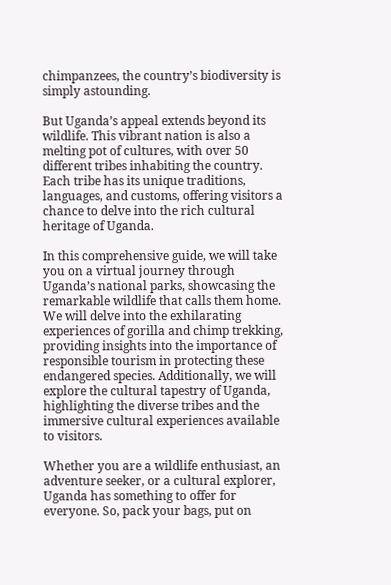chimpanzees, the country’s biodiversity is simply astounding.

But Uganda’s appeal extends beyond its wildlife. This vibrant nation is also a melting pot of cultures, with over 50 different tribes inhabiting the country. Each tribe has its unique traditions, languages, and customs, offering visitors a chance to delve into the rich cultural heritage of Uganda.

In this comprehensive guide, we will take you on a virtual journey through Uganda’s national parks, showcasing the remarkable wildlife that calls them home. We will delve into the exhilarating experiences of gorilla and chimp trekking, providing insights into the importance of responsible tourism in protecting these endangered species. Additionally, we will explore the cultural tapestry of Uganda, highlighting the diverse tribes and the immersive cultural experiences available to visitors.

Whether you are a wildlife enthusiast, an adventure seeker, or a cultural explorer, Uganda has something to offer for everyone. So, pack your bags, put on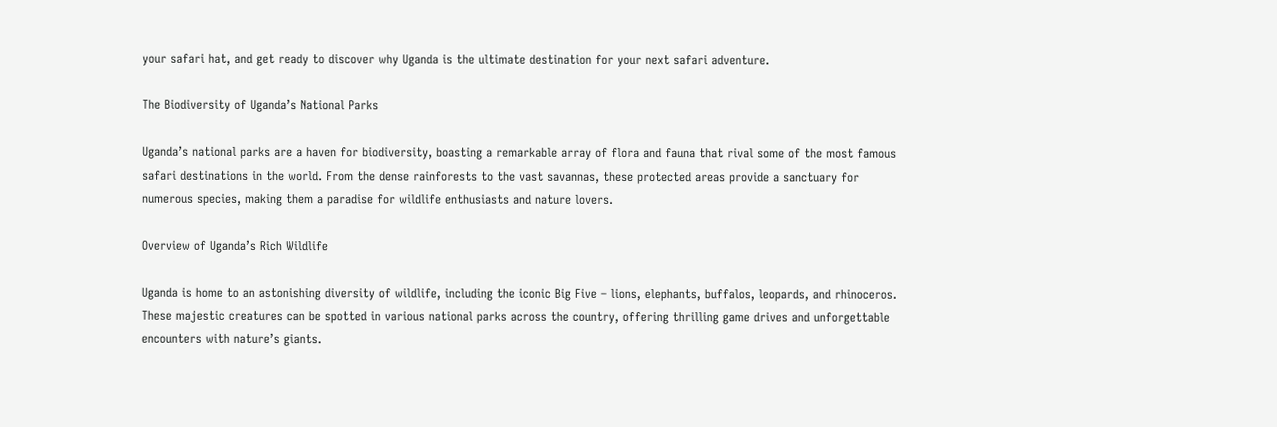your safari hat, and get ready to discover why Uganda is the ultimate destination for your next safari adventure.

The Biodiversity of Uganda’s National Parks

Uganda’s national parks are a haven for biodiversity, boasting a remarkable array of flora and fauna that rival some of the most famous safari destinations in the world. From the dense rainforests to the vast savannas, these protected areas provide a sanctuary for numerous species, making them a paradise for wildlife enthusiasts and nature lovers.

Overview of Uganda’s Rich Wildlife

Uganda is home to an astonishing diversity of wildlife, including the iconic Big Five – lions, elephants, buffalos, leopards, and rhinoceros. These majestic creatures can be spotted in various national parks across the country, offering thrilling game drives and unforgettable encounters with nature’s giants.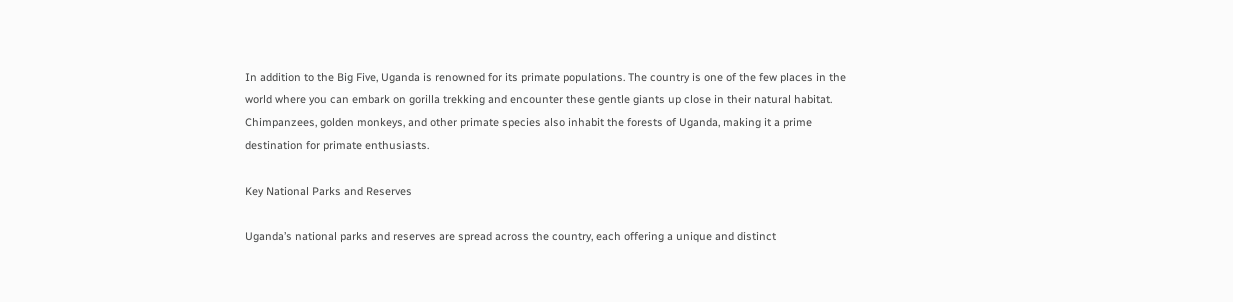In addition to the Big Five, Uganda is renowned for its primate populations. The country is one of the few places in the world where you can embark on gorilla trekking and encounter these gentle giants up close in their natural habitat. Chimpanzees, golden monkeys, and other primate species also inhabit the forests of Uganda, making it a prime destination for primate enthusiasts.

Key National Parks and Reserves

Uganda’s national parks and reserves are spread across the country, each offering a unique and distinct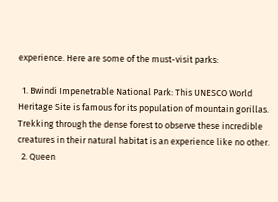experience. Here are some of the must-visit parks:

  1. Bwindi Impenetrable National Park: This UNESCO World Heritage Site is famous for its population of mountain gorillas. Trekking through the dense forest to observe these incredible creatures in their natural habitat is an experience like no other.
  2. Queen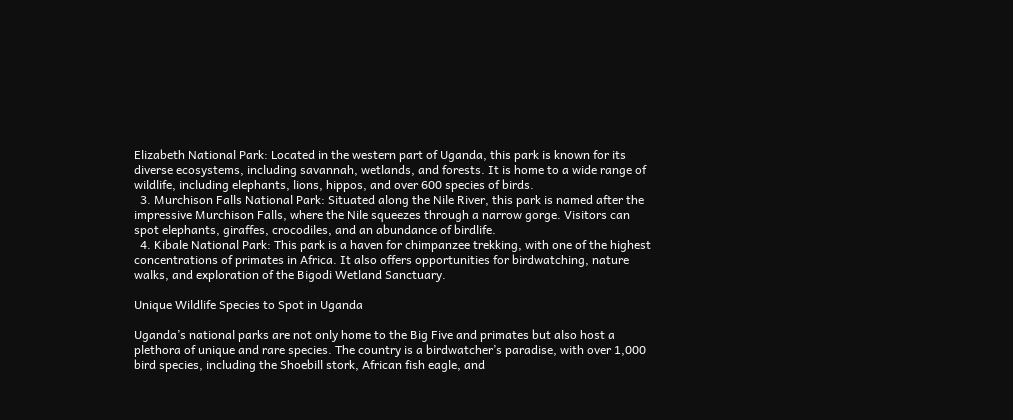Elizabeth National Park: Located in the western part of Uganda, this park is known for its diverse ecosystems, including savannah, wetlands, and forests. It is home to a wide range of wildlife, including elephants, lions, hippos, and over 600 species of birds.
  3. Murchison Falls National Park: Situated along the Nile River, this park is named after the impressive Murchison Falls, where the Nile squeezes through a narrow gorge. Visitors can spot elephants, giraffes, crocodiles, and an abundance of birdlife.
  4. Kibale National Park: This park is a haven for chimpanzee trekking, with one of the highest concentrations of primates in Africa. It also offers opportunities for birdwatching, nature walks, and exploration of the Bigodi Wetland Sanctuary.

Unique Wildlife Species to Spot in Uganda

Uganda’s national parks are not only home to the Big Five and primates but also host a plethora of unique and rare species. The country is a birdwatcher’s paradise, with over 1,000 bird species, including the Shoebill stork, African fish eagle, and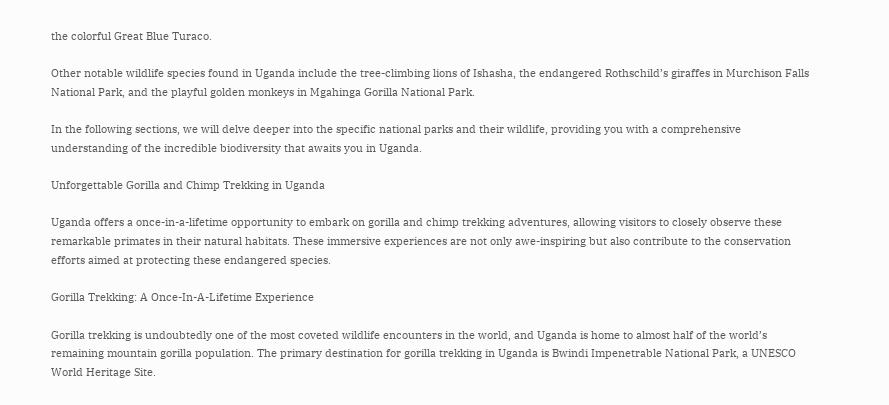the colorful Great Blue Turaco.

Other notable wildlife species found in Uganda include the tree-climbing lions of Ishasha, the endangered Rothschild’s giraffes in Murchison Falls National Park, and the playful golden monkeys in Mgahinga Gorilla National Park.

In the following sections, we will delve deeper into the specific national parks and their wildlife, providing you with a comprehensive understanding of the incredible biodiversity that awaits you in Uganda.

Unforgettable Gorilla and Chimp Trekking in Uganda

Uganda offers a once-in-a-lifetime opportunity to embark on gorilla and chimp trekking adventures, allowing visitors to closely observe these remarkable primates in their natural habitats. These immersive experiences are not only awe-inspiring but also contribute to the conservation efforts aimed at protecting these endangered species.

Gorilla Trekking: A Once-In-A-Lifetime Experience

Gorilla trekking is undoubtedly one of the most coveted wildlife encounters in the world, and Uganda is home to almost half of the world’s remaining mountain gorilla population. The primary destination for gorilla trekking in Uganda is Bwindi Impenetrable National Park, a UNESCO World Heritage Site.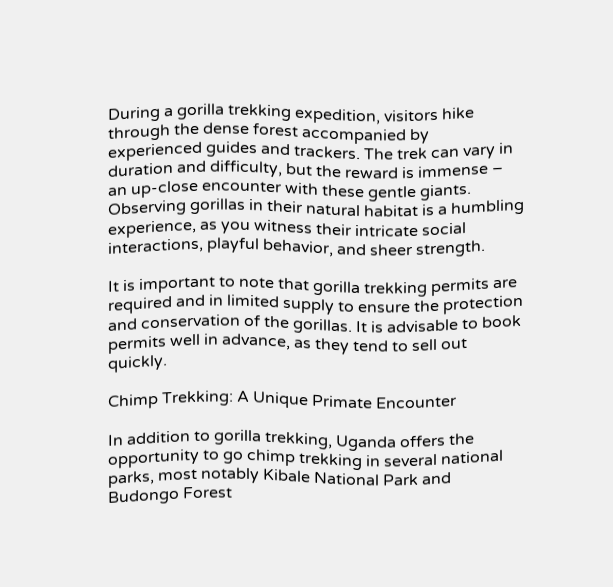During a gorilla trekking expedition, visitors hike through the dense forest accompanied by experienced guides and trackers. The trek can vary in duration and difficulty, but the reward is immense – an up-close encounter with these gentle giants. Observing gorillas in their natural habitat is a humbling experience, as you witness their intricate social interactions, playful behavior, and sheer strength.

It is important to note that gorilla trekking permits are required and in limited supply to ensure the protection and conservation of the gorillas. It is advisable to book permits well in advance, as they tend to sell out quickly.

Chimp Trekking: A Unique Primate Encounter

In addition to gorilla trekking, Uganda offers the opportunity to go chimp trekking in several national parks, most notably Kibale National Park and Budongo Forest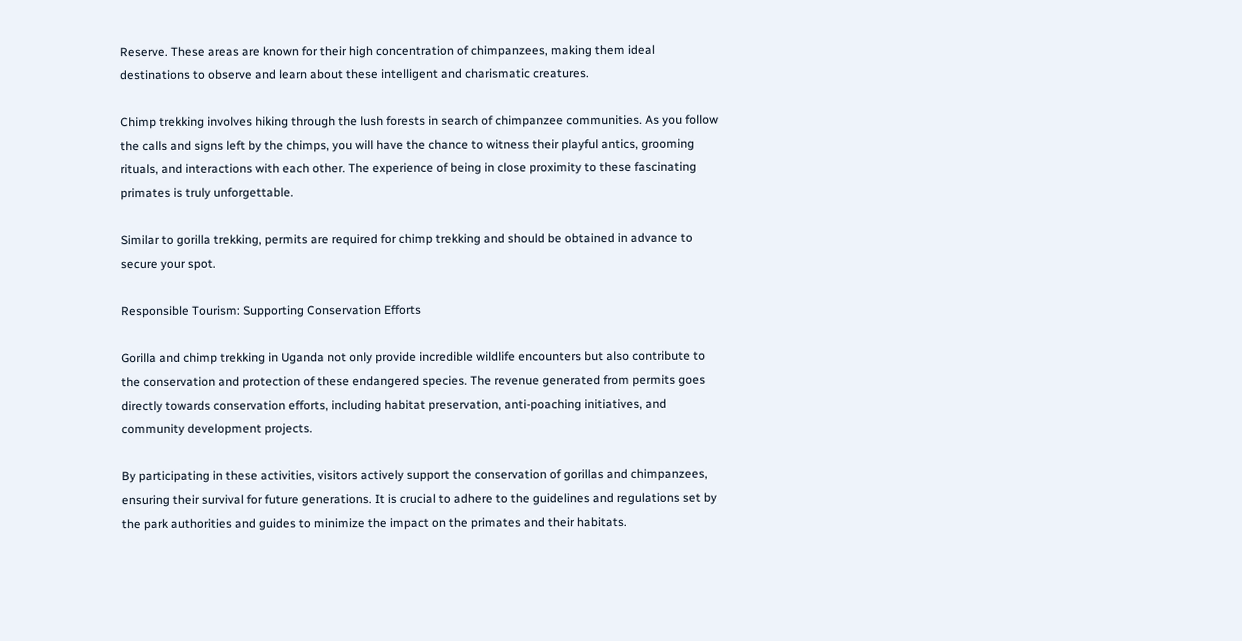Reserve. These areas are known for their high concentration of chimpanzees, making them ideal destinations to observe and learn about these intelligent and charismatic creatures.

Chimp trekking involves hiking through the lush forests in search of chimpanzee communities. As you follow the calls and signs left by the chimps, you will have the chance to witness their playful antics, grooming rituals, and interactions with each other. The experience of being in close proximity to these fascinating primates is truly unforgettable.

Similar to gorilla trekking, permits are required for chimp trekking and should be obtained in advance to secure your spot.

Responsible Tourism: Supporting Conservation Efforts

Gorilla and chimp trekking in Uganda not only provide incredible wildlife encounters but also contribute to the conservation and protection of these endangered species. The revenue generated from permits goes directly towards conservation efforts, including habitat preservation, anti-poaching initiatives, and community development projects.

By participating in these activities, visitors actively support the conservation of gorillas and chimpanzees, ensuring their survival for future generations. It is crucial to adhere to the guidelines and regulations set by the park authorities and guides to minimize the impact on the primates and their habitats.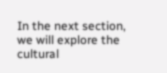In the next section, we will explore the cultural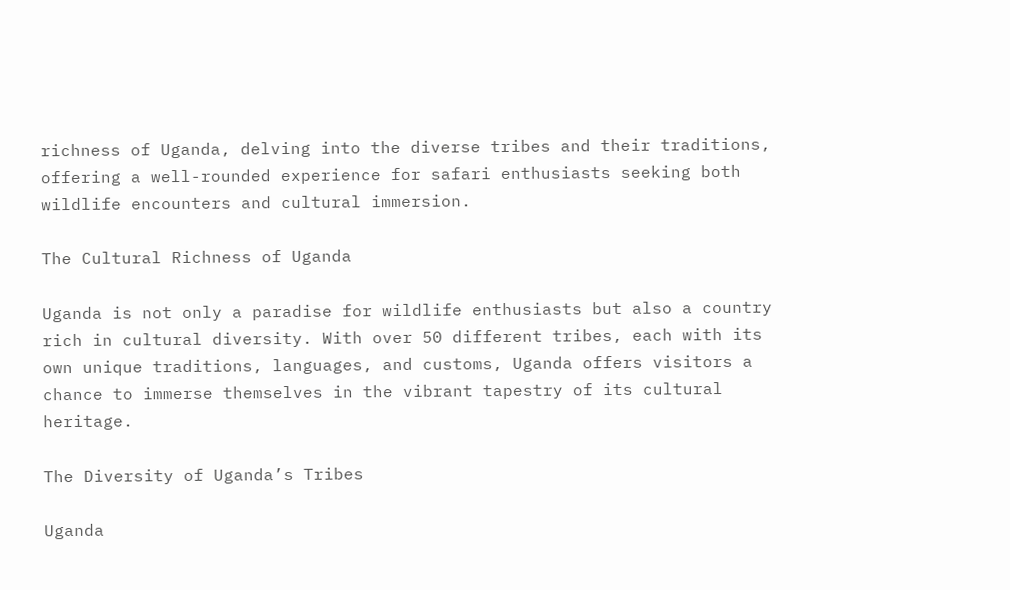richness of Uganda, delving into the diverse tribes and their traditions, offering a well-rounded experience for safari enthusiasts seeking both wildlife encounters and cultural immersion.

The Cultural Richness of Uganda

Uganda is not only a paradise for wildlife enthusiasts but also a country rich in cultural diversity. With over 50 different tribes, each with its own unique traditions, languages, and customs, Uganda offers visitors a chance to immerse themselves in the vibrant tapestry of its cultural heritage.

The Diversity of Uganda’s Tribes

Uganda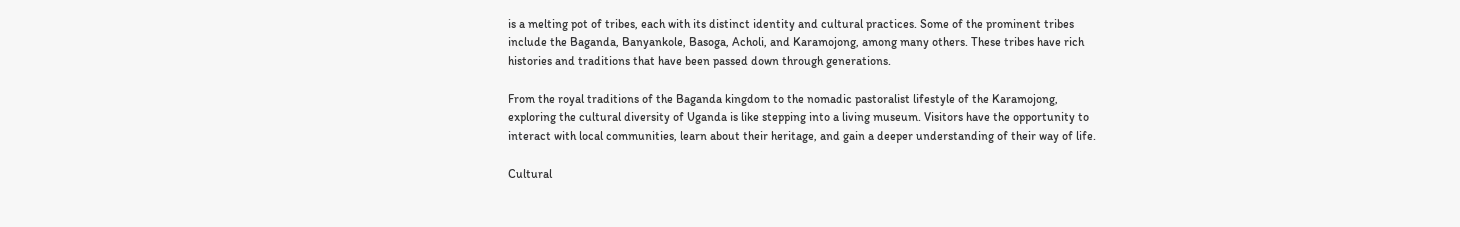is a melting pot of tribes, each with its distinct identity and cultural practices. Some of the prominent tribes include the Baganda, Banyankole, Basoga, Acholi, and Karamojong, among many others. These tribes have rich histories and traditions that have been passed down through generations.

From the royal traditions of the Baganda kingdom to the nomadic pastoralist lifestyle of the Karamojong, exploring the cultural diversity of Uganda is like stepping into a living museum. Visitors have the opportunity to interact with local communities, learn about their heritage, and gain a deeper understanding of their way of life.

Cultural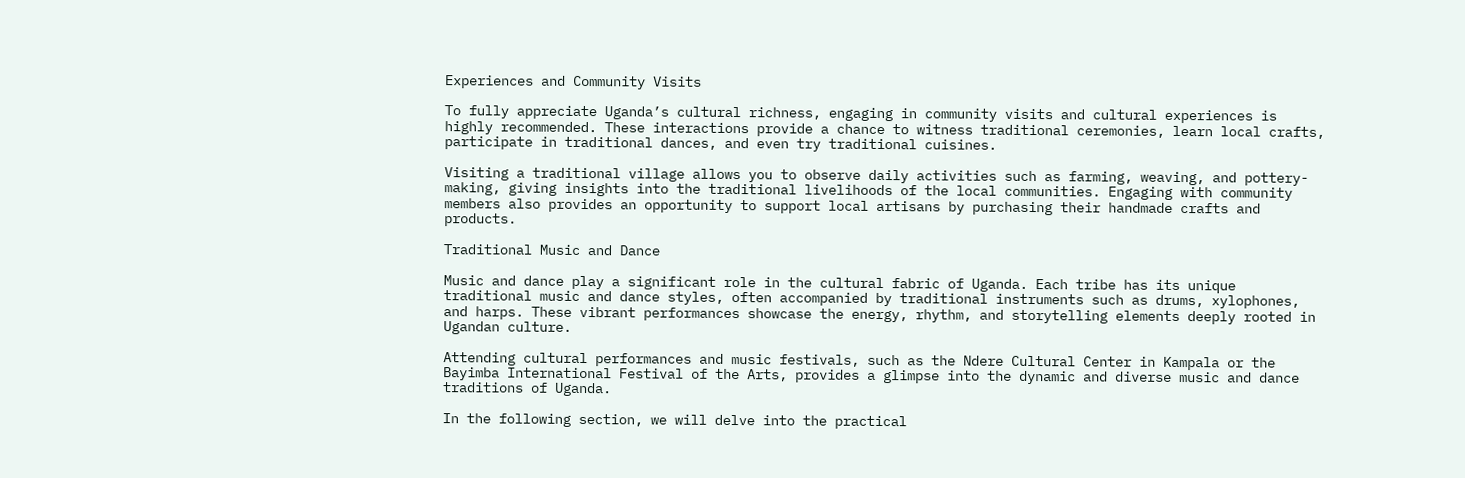Experiences and Community Visits

To fully appreciate Uganda’s cultural richness, engaging in community visits and cultural experiences is highly recommended. These interactions provide a chance to witness traditional ceremonies, learn local crafts, participate in traditional dances, and even try traditional cuisines.

Visiting a traditional village allows you to observe daily activities such as farming, weaving, and pottery-making, giving insights into the traditional livelihoods of the local communities. Engaging with community members also provides an opportunity to support local artisans by purchasing their handmade crafts and products.

Traditional Music and Dance

Music and dance play a significant role in the cultural fabric of Uganda. Each tribe has its unique traditional music and dance styles, often accompanied by traditional instruments such as drums, xylophones, and harps. These vibrant performances showcase the energy, rhythm, and storytelling elements deeply rooted in Ugandan culture.

Attending cultural performances and music festivals, such as the Ndere Cultural Center in Kampala or the Bayimba International Festival of the Arts, provides a glimpse into the dynamic and diverse music and dance traditions of Uganda.

In the following section, we will delve into the practical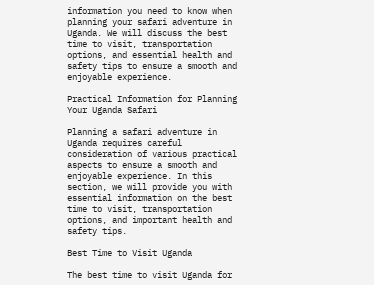information you need to know when planning your safari adventure in Uganda. We will discuss the best time to visit, transportation options, and essential health and safety tips to ensure a smooth and enjoyable experience.

Practical Information for Planning Your Uganda Safari

Planning a safari adventure in Uganda requires careful consideration of various practical aspects to ensure a smooth and enjoyable experience. In this section, we will provide you with essential information on the best time to visit, transportation options, and important health and safety tips.

Best Time to Visit Uganda

The best time to visit Uganda for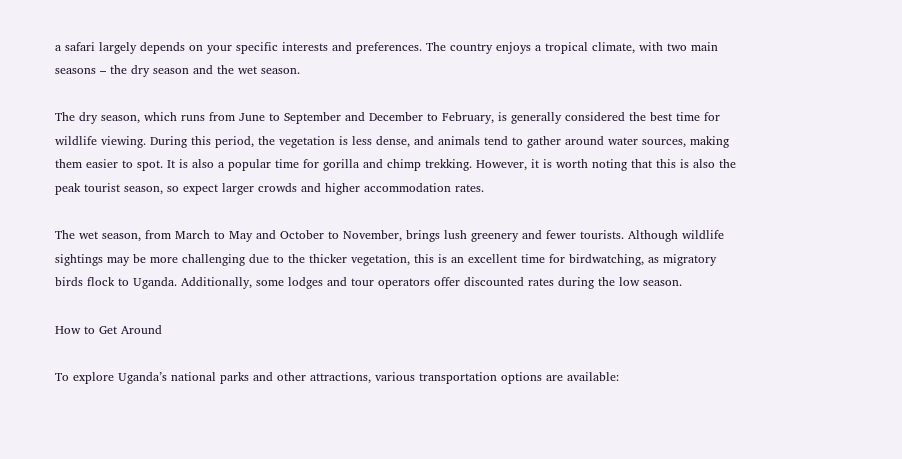a safari largely depends on your specific interests and preferences. The country enjoys a tropical climate, with two main seasons – the dry season and the wet season.

The dry season, which runs from June to September and December to February, is generally considered the best time for wildlife viewing. During this period, the vegetation is less dense, and animals tend to gather around water sources, making them easier to spot. It is also a popular time for gorilla and chimp trekking. However, it is worth noting that this is also the peak tourist season, so expect larger crowds and higher accommodation rates.

The wet season, from March to May and October to November, brings lush greenery and fewer tourists. Although wildlife sightings may be more challenging due to the thicker vegetation, this is an excellent time for birdwatching, as migratory birds flock to Uganda. Additionally, some lodges and tour operators offer discounted rates during the low season.

How to Get Around

To explore Uganda’s national parks and other attractions, various transportation options are available: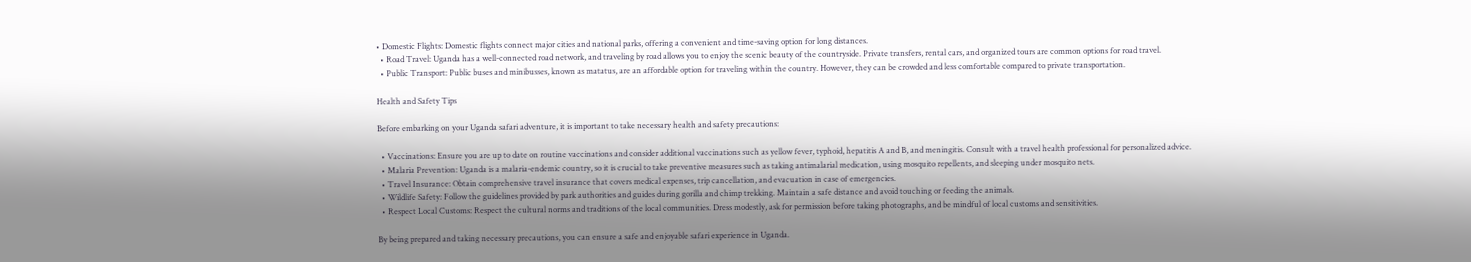• Domestic Flights: Domestic flights connect major cities and national parks, offering a convenient and time-saving option for long distances.
  • Road Travel: Uganda has a well-connected road network, and traveling by road allows you to enjoy the scenic beauty of the countryside. Private transfers, rental cars, and organized tours are common options for road travel.
  • Public Transport: Public buses and minibusses, known as matatus, are an affordable option for traveling within the country. However, they can be crowded and less comfortable compared to private transportation.

Health and Safety Tips

Before embarking on your Uganda safari adventure, it is important to take necessary health and safety precautions:

  • Vaccinations: Ensure you are up to date on routine vaccinations and consider additional vaccinations such as yellow fever, typhoid, hepatitis A and B, and meningitis. Consult with a travel health professional for personalized advice.
  • Malaria Prevention: Uganda is a malaria-endemic country, so it is crucial to take preventive measures such as taking antimalarial medication, using mosquito repellents, and sleeping under mosquito nets.
  • Travel Insurance: Obtain comprehensive travel insurance that covers medical expenses, trip cancellation, and evacuation in case of emergencies.
  • Wildlife Safety: Follow the guidelines provided by park authorities and guides during gorilla and chimp trekking. Maintain a safe distance and avoid touching or feeding the animals.
  • Respect Local Customs: Respect the cultural norms and traditions of the local communities. Dress modestly, ask for permission before taking photographs, and be mindful of local customs and sensitivities.

By being prepared and taking necessary precautions, you can ensure a safe and enjoyable safari experience in Uganda.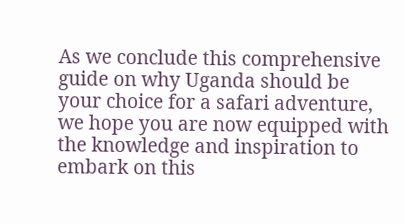As we conclude this comprehensive guide on why Uganda should be your choice for a safari adventure, we hope you are now equipped with the knowledge and inspiration to embark on this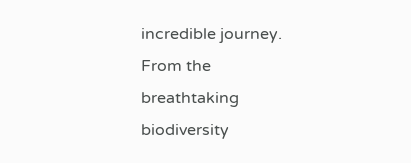incredible journey. From the breathtaking biodiversity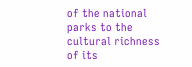of the national parks to the cultural richness of its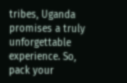tribes, Uganda promises a truly unforgettable experience. So, pack your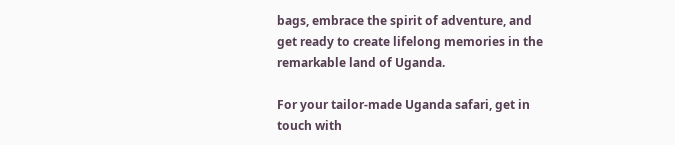bags, embrace the spirit of adventure, and get ready to create lifelong memories in the remarkable land of Uganda.

For your tailor-made Uganda safari, get in touch with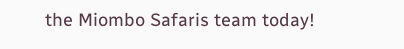the Miombo Safaris team today!